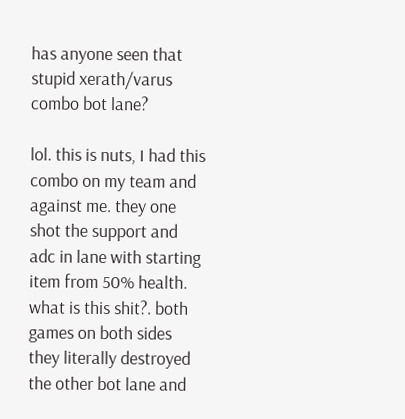has anyone seen that stupid xerath/varus combo bot lane?

lol. this is nuts, I had this combo on my team and against me. they one shot the support and adc in lane with starting item from 50% health. what is this shit?. both games on both sides they literally destroyed the other bot lane and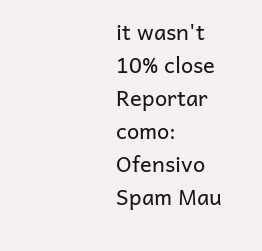it wasn't 10% close
Reportar como:
Ofensivo Spam Mau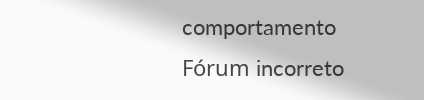comportamento Fórum incorreto